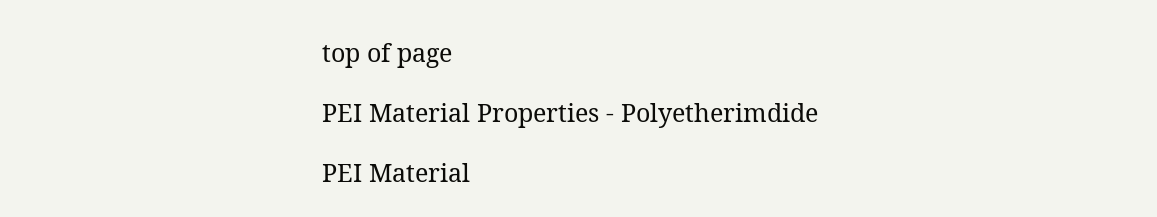top of page

PEI Material Properties - Polyetherimdide

PEI Material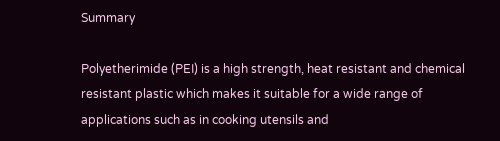Summary

Polyetherimide (PEI) is a high strength, heat resistant and chemical resistant plastic which makes it suitable for a wide range of applications such as in cooking utensils and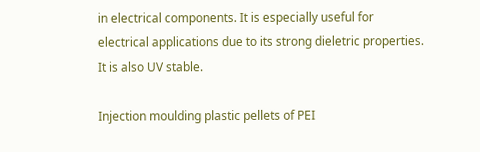in electrical components. It is especially useful for electrical applications due to its strong dieletric properties. It is also UV stable.

Injection moulding plastic pellets of PEI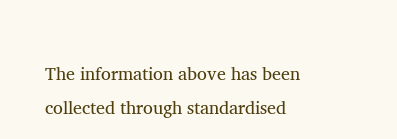The information above has been collected through standardised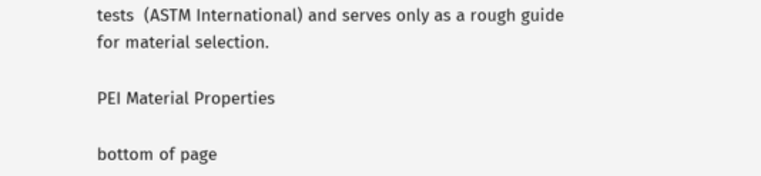tests  (ASTM International) and serves only as a rough guide for material selection.

PEI Material Properties

bottom of page